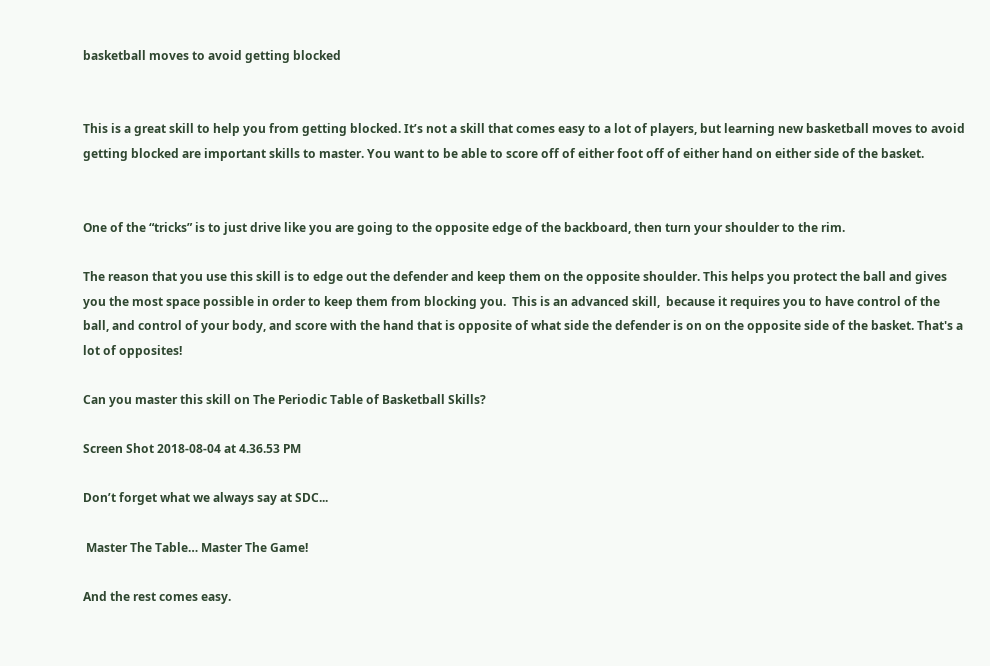basketball moves to avoid getting blocked


This is a great skill to help you from getting blocked. It’s not a skill that comes easy to a lot of players, but learning new basketball moves to avoid getting blocked are important skills to master. You want to be able to score off of either foot off of either hand on either side of the basket.


One of the “tricks” is to just drive like you are going to the opposite edge of the backboard, then turn your shoulder to the rim.

The reason that you use this skill is to edge out the defender and keep them on the opposite shoulder. This helps you protect the ball and gives you the most space possible in order to keep them from blocking you.  This is an advanced skill,  because it requires you to have control of the ball, and control of your body, and score with the hand that is opposite of what side the defender is on on the opposite side of the basket. That's a lot of opposites!

Can you master this skill on The Periodic Table of Basketball Skills?

Screen Shot 2018-08-04 at 4.36.53 PM

Don’t forget what we always say at SDC...

 Master The Table… Master The Game!

And the rest comes easy.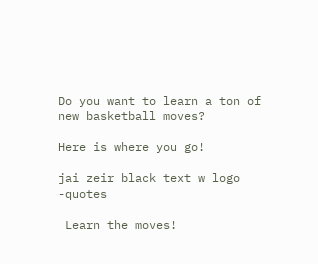Do you want to learn a ton of new basketball moves?

Here is where you go!

jai zeir black text w logo -quotes

 Learn the moves!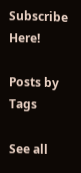Subscribe Here!

Posts by Tags

See all